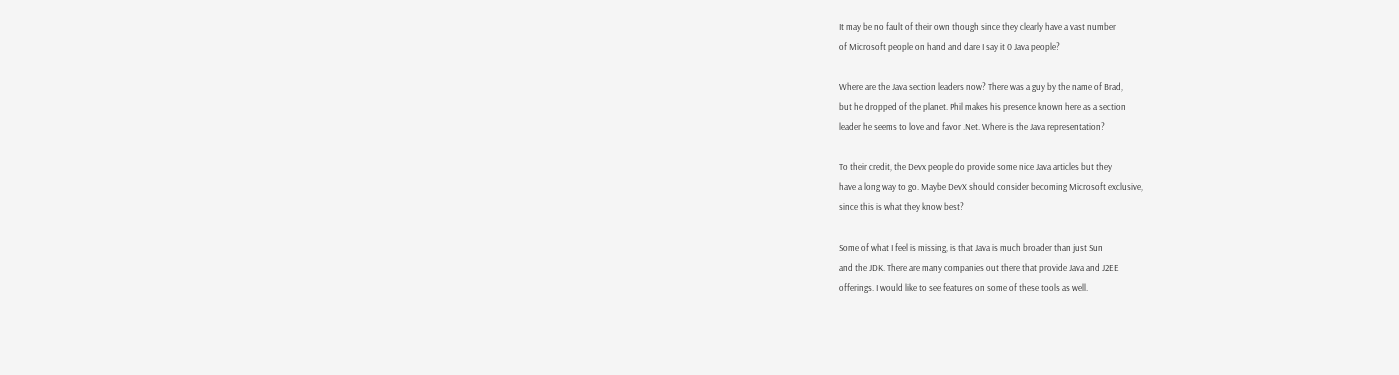It may be no fault of their own though since they clearly have a vast number
of Microsoft people on hand and dare I say it 0 Java people?

Where are the Java section leaders now? There was a guy by the name of Brad,
but he dropped of the planet. Phil makes his presence known here as a section
leader he seems to love and favor .Net. Where is the Java representation?

To their credit, the Devx people do provide some nice Java articles but they
have a long way to go. Maybe DevX should consider becoming Microsoft exclusive,
since this is what they know best?

Some of what I feel is missing, is that Java is much broader than just Sun
and the JDK. There are many companies out there that provide Java and J2EE
offerings. I would like to see features on some of these tools as well.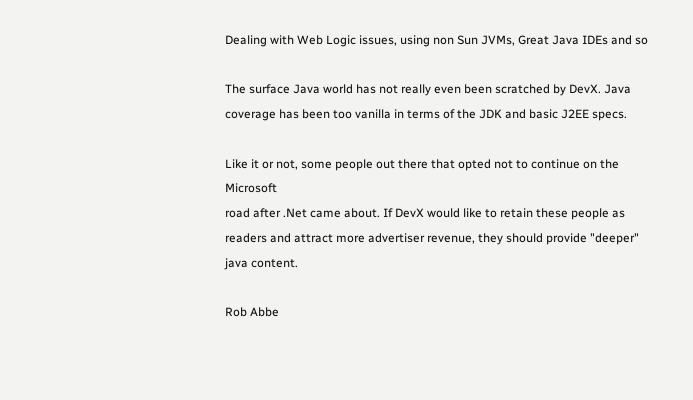Dealing with Web Logic issues, using non Sun JVMs, Great Java IDEs and so

The surface Java world has not really even been scratched by DevX. Java
coverage has been too vanilla in terms of the JDK and basic J2EE specs.

Like it or not, some people out there that opted not to continue on the Microsoft
road after .Net came about. If DevX would like to retain these people as
readers and attract more advertiser revenue, they should provide "deeper"
java content.

Rob Abbe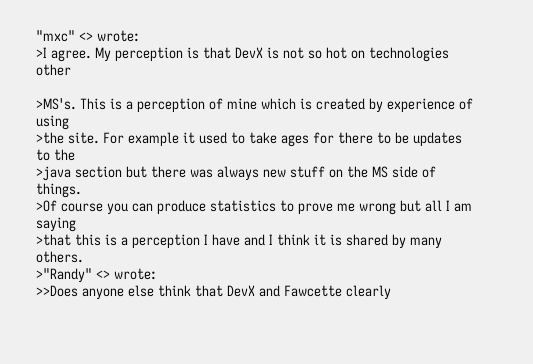"mxc" <> wrote:
>I agree. My perception is that DevX is not so hot on technologies other

>MS's. This is a perception of mine which is created by experience of using
>the site. For example it used to take ages for there to be updates to the
>java section but there was always new stuff on the MS side of things.
>Of course you can produce statistics to prove me wrong but all I am saying
>that this is a perception I have and I think it is shared by many others.
>"Randy" <> wrote:
>>Does anyone else think that DevX and Fawcette clearly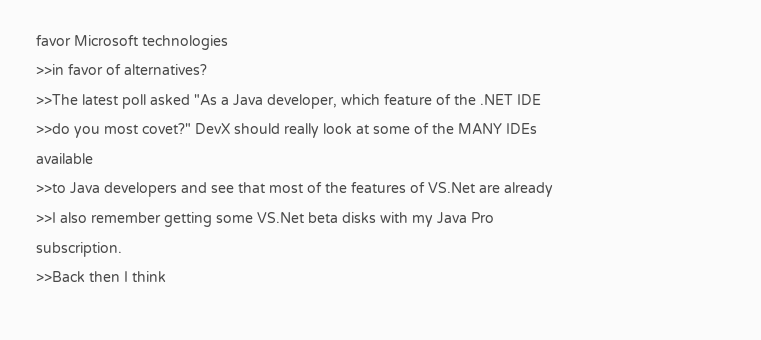favor Microsoft technologies
>>in favor of alternatives?
>>The latest poll asked "As a Java developer, which feature of the .NET IDE
>>do you most covet?" DevX should really look at some of the MANY IDEs available
>>to Java developers and see that most of the features of VS.Net are already
>>I also remember getting some VS.Net beta disks with my Java Pro subscription.
>>Back then I think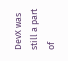DevX was still a part of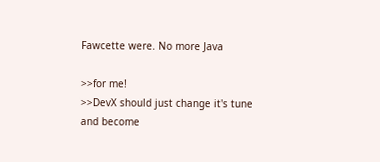Fawcette were. No more Java

>>for me!
>>DevX should just change it's tune and become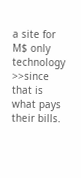a site for M$ only technology
>>since that is what pays their bills.